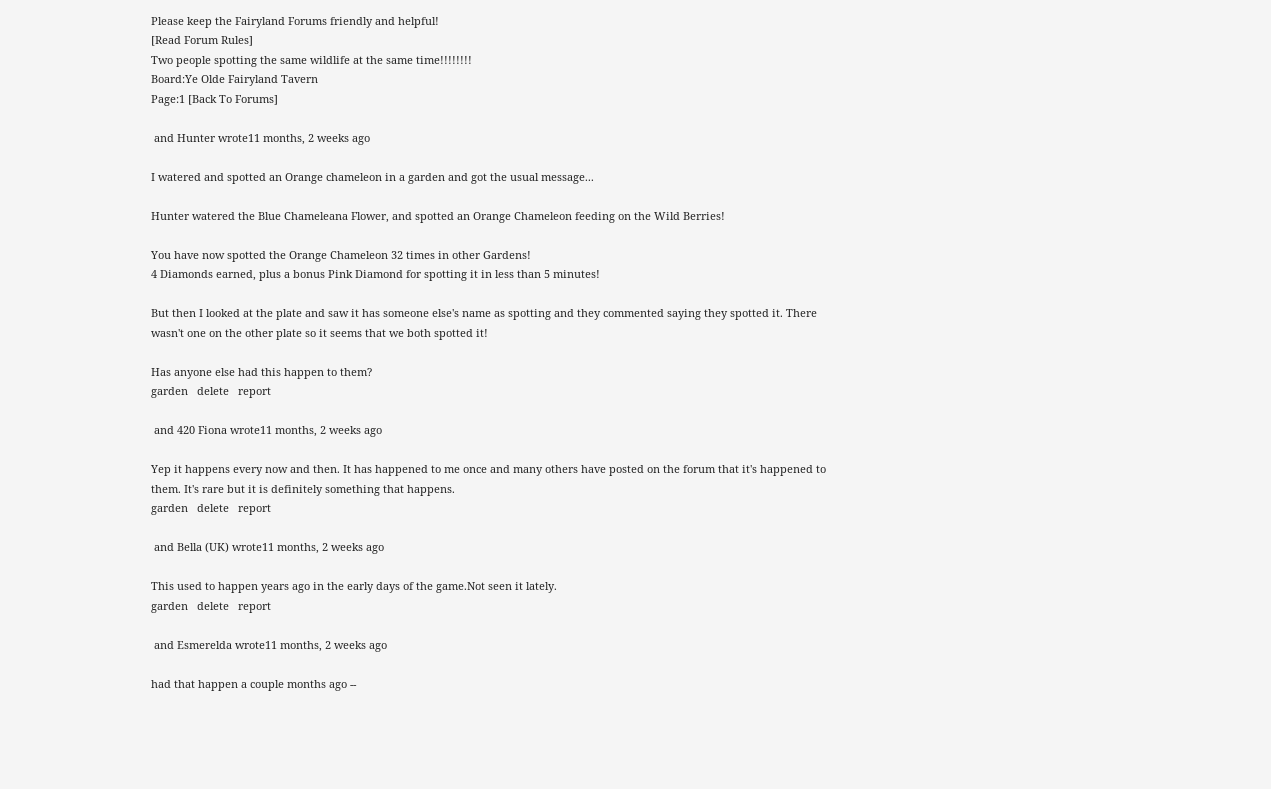Please keep the Fairyland Forums friendly and helpful!
[Read Forum Rules]
Two people spotting the same wildlife at the same time!!!!!!!!
Board:Ye Olde Fairyland Tavern
Page:1 [Back To Forums]

 and Hunter wrote11 months, 2 weeks ago

I watered and spotted an Orange chameleon in a garden and got the usual message...

Hunter watered the Blue Chameleana Flower, and spotted an Orange Chameleon feeding on the Wild Berries!

You have now spotted the Orange Chameleon 32 times in other Gardens!
4 Diamonds earned, plus a bonus Pink Diamond for spotting it in less than 5 minutes!

But then I looked at the plate and saw it has someone else's name as spotting and they commented saying they spotted it. There wasn't one on the other plate so it seems that we both spotted it!

Has anyone else had this happen to them?
garden   delete   report

 and 420 Fiona wrote11 months, 2 weeks ago

Yep it happens every now and then. It has happened to me once and many others have posted on the forum that it's happened to them. It's rare but it is definitely something that happens.
garden   delete   report

 and Bella (UK) wrote11 months, 2 weeks ago

This used to happen years ago in the early days of the game.Not seen it lately.
garden   delete   report

 and Esmerelda wrote11 months, 2 weeks ago

had that happen a couple months ago --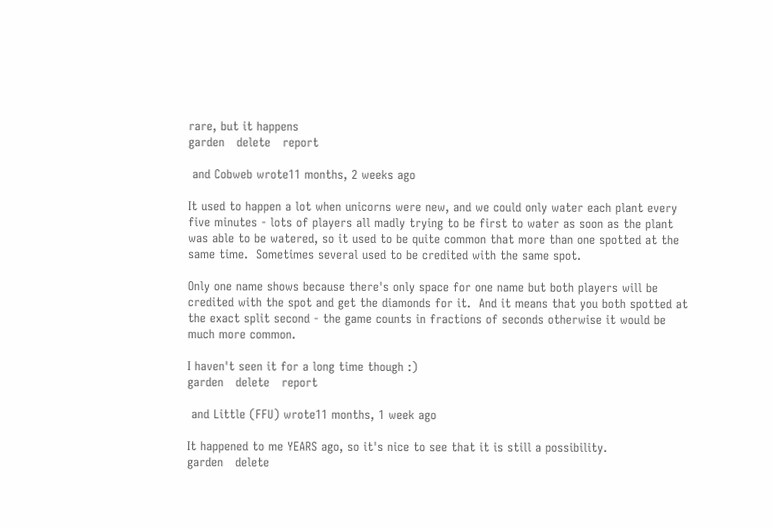rare, but it happens
garden   delete   report

 and Cobweb wrote11 months, 2 weeks ago

It used to happen a lot when unicorns were new, and we could only water each plant every five minutes - lots of players all madly trying to be first to water as soon as the plant was able to be watered, so it used to be quite common that more than one spotted at the same time.  Sometimes several used to be credited with the same spot.

Only one name shows because there's only space for one name but both players will be credited with the spot and get the diamonds for it.  And it means that you both spotted at the exact split second - the game counts in fractions of seconds otherwise it would be much more common.

I haven't seen it for a long time though :)
garden   delete   report

 and Little (FFU) wrote11 months, 1 week ago

It happened to me YEARS ago, so it's nice to see that it is still a possibility.
garden   delete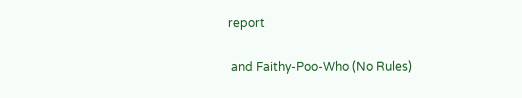report

 and Faithy-Poo-Who (No Rules)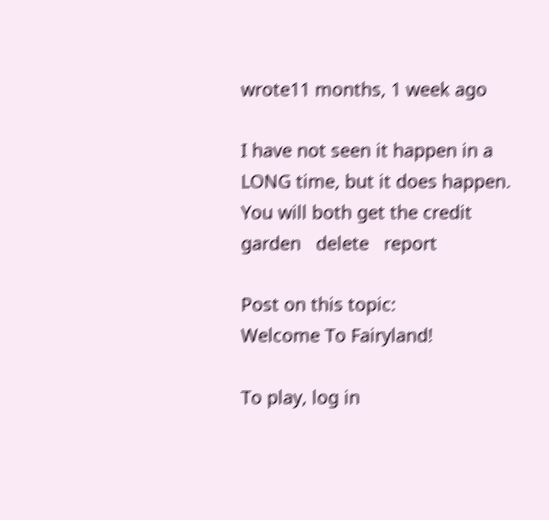wrote11 months, 1 week ago

I have not seen it happen in a LONG time, but it does happen.  You will both get the credit
garden   delete   report

Post on this topic:
Welcome To Fairyland!

To play, log in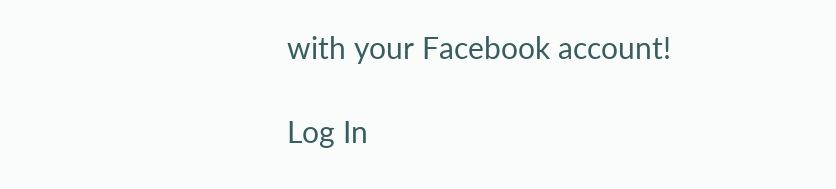with your Facebook account!

Log In